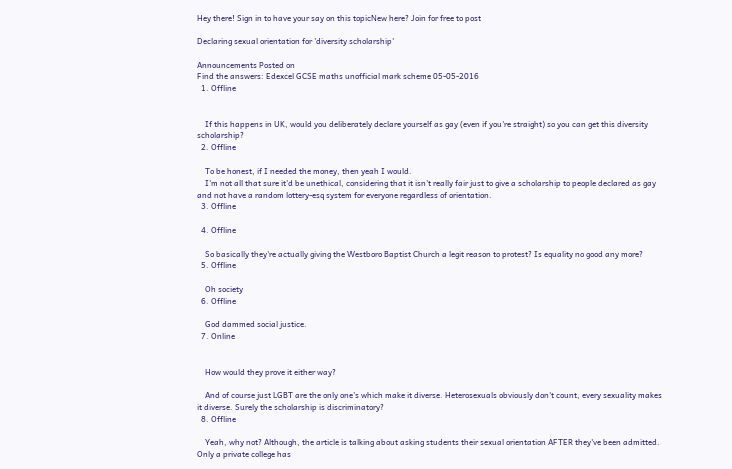Hey there! Sign in to have your say on this topicNew here? Join for free to post

Declaring sexual orientation for 'diversity scholarship'

Announcements Posted on
Find the answers: Edexcel GCSE maths unofficial mark scheme 05-05-2016
  1. Offline


    If this happens in UK, would you deliberately declare yourself as gay (even if you're straight) so you can get this diversity scholarship?
  2. Offline

    To be honest, if I needed the money, then yeah I would.
    I'm not all that sure it'd be unethical, considering that it isn't really fair just to give a scholarship to people declared as gay and not have a random lottery-esq system for everyone regardless of orientation.
  3. Offline

  4. Offline

    So basically they're actually giving the Westboro Baptist Church a legit reason to protest? Is equality no good any more?
  5. Offline

    Oh society
  6. Offline

    God dammed social justice.
  7. Online


    How would they prove it either way?

    And of course just LGBT are the only one's which make it diverse. Heterosexuals obviously don't count, every sexuality makes it diverse. Surely the scholarship is discriminatory?
  8. Offline

    Yeah, why not? Although, the article is talking about asking students their sexual orientation AFTER they've been admitted. Only a private college has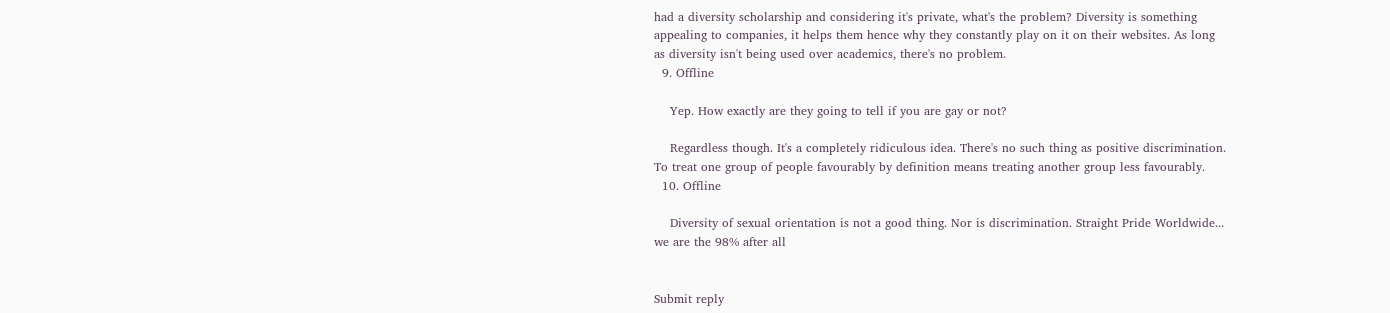had a diversity scholarship and considering it's private, what's the problem? Diversity is something appealing to companies, it helps them hence why they constantly play on it on their websites. As long as diversity isn't being used over academics, there's no problem.
  9. Offline

    Yep. How exactly are they going to tell if you are gay or not?

    Regardless though. It's a completely ridiculous idea. There's no such thing as positive discrimination. To treat one group of people favourably by definition means treating another group less favourably.
  10. Offline

    Diversity of sexual orientation is not a good thing. Nor is discrimination. Straight Pride Worldwide... we are the 98% after all


Submit reply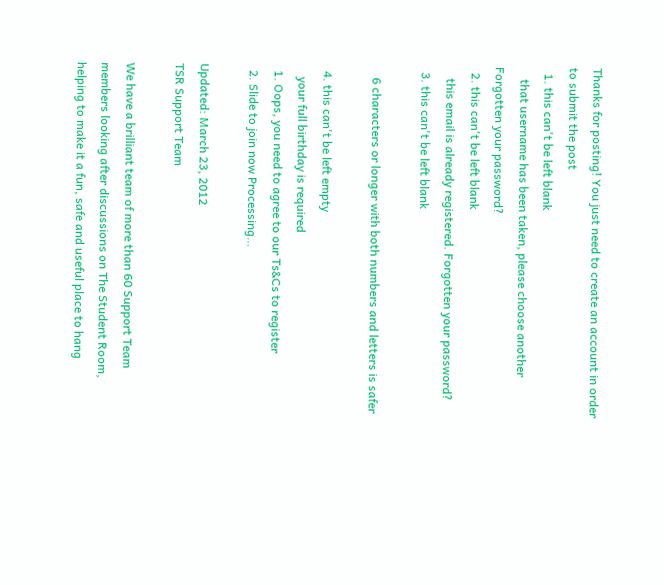Thanks for posting! You just need to create an account in order to submit the post
  1. this can't be left blank
    that username has been taken, please choose another Forgotten your password?
  2. this can't be left blank
    this email is already registered. Forgotten your password?
  3. this can't be left blank

    6 characters or longer with both numbers and letters is safer

  4. this can't be left empty
    your full birthday is required
  1. Oops, you need to agree to our Ts&Cs to register
  2. Slide to join now Processing…

Updated: March 23, 2012
TSR Support Team

We have a brilliant team of more than 60 Support Team members looking after discussions on The Student Room, helping to make it a fun, safe and useful place to hang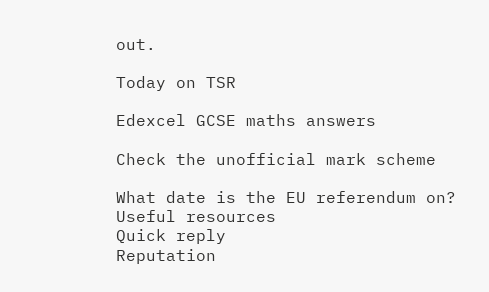out.

Today on TSR

Edexcel GCSE maths answers

Check the unofficial mark scheme

What date is the EU referendum on?
Useful resources
Quick reply
Reputation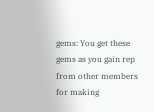gems: You get these gems as you gain rep from other members for making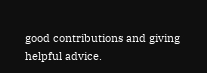good contributions and giving helpful advice.